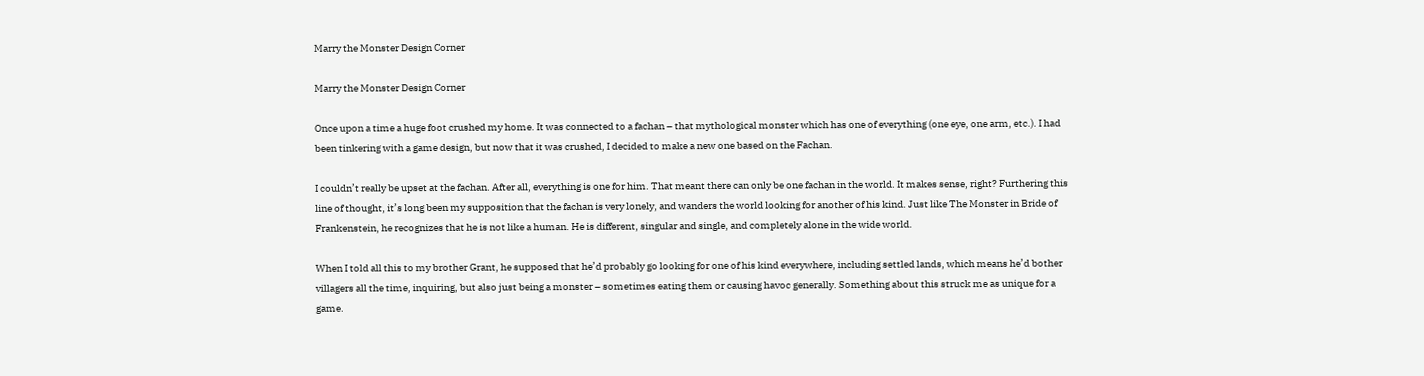Marry the Monster Design Corner

Marry the Monster Design Corner

Once upon a time a huge foot crushed my home. It was connected to a fachan – that mythological monster which has one of everything (one eye, one arm, etc.). I had been tinkering with a game design, but now that it was crushed, I decided to make a new one based on the Fachan.

I couldn’t really be upset at the fachan. After all, everything is one for him. That meant there can only be one fachan in the world. It makes sense, right? Furthering this line of thought, it’s long been my supposition that the fachan is very lonely, and wanders the world looking for another of his kind. Just like The Monster in Bride of Frankenstein, he recognizes that he is not like a human. He is different, singular and single, and completely alone in the wide world.

When I told all this to my brother Grant, he supposed that he’d probably go looking for one of his kind everywhere, including settled lands, which means he’d bother villagers all the time, inquiring, but also just being a monster – sometimes eating them or causing havoc generally. Something about this struck me as unique for a game.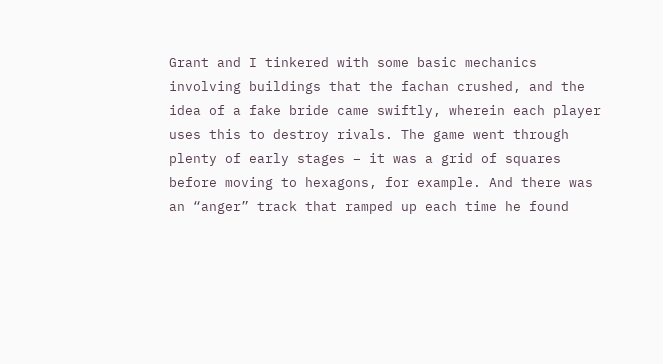Grant and I tinkered with some basic mechanics involving buildings that the fachan crushed, and the idea of a fake bride came swiftly, wherein each player uses this to destroy rivals. The game went through plenty of early stages – it was a grid of squares before moving to hexagons, for example. And there was an “anger” track that ramped up each time he found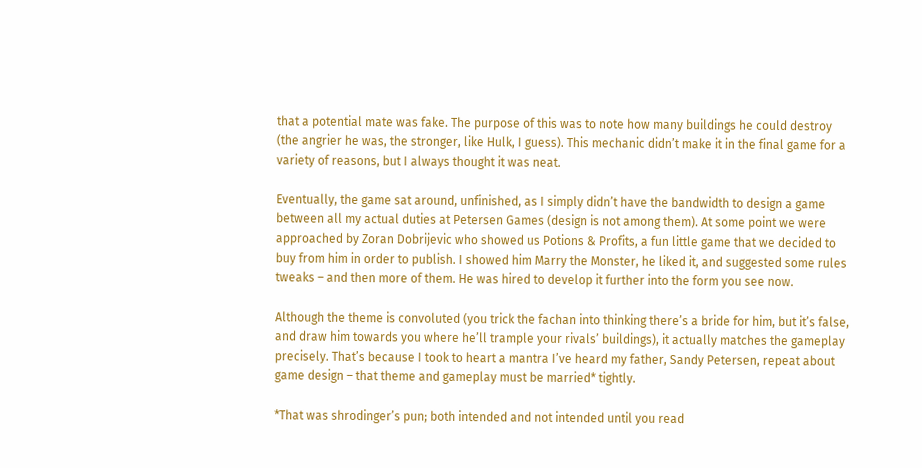that a potential mate was fake. The purpose of this was to note how many buildings he could destroy (the angrier he was, the stronger, like Hulk, I guess). This mechanic didn’t make it in the final game for a variety of reasons, but I always thought it was neat.

Eventually, the game sat around, unfinished, as I simply didn’t have the bandwidth to design a game between all my actual duties at Petersen Games (design is not among them). At some point we were approached by Zoran Dobrijevic who showed us Potions & Profits, a fun little game that we decided to buy from him in order to publish. I showed him Marry the Monster, he liked it, and suggested some rules tweaks – and then more of them. He was hired to develop it further into the form you see now.

Although the theme is convoluted (you trick the fachan into thinking there’s a bride for him, but it’s false, and draw him towards you where he’ll trample your rivals’ buildings), it actually matches the gameplay precisely. That’s because I took to heart a mantra I’ve heard my father, Sandy Petersen, repeat about game design – that theme and gameplay must be married* tightly.

*That was shrodinger’s pun; both intended and not intended until you read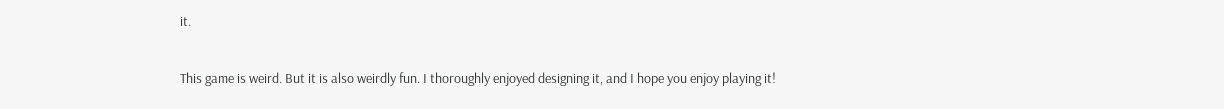it.

This game is weird. But it is also weirdly fun. I thoroughly enjoyed designing it, and I hope you enjoy playing it!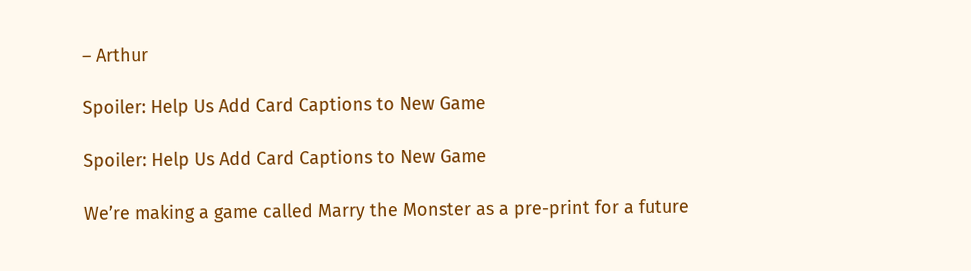– Arthur

Spoiler: Help Us Add Card Captions to New Game

Spoiler: Help Us Add Card Captions to New Game

We’re making a game called Marry the Monster as a pre-print for a future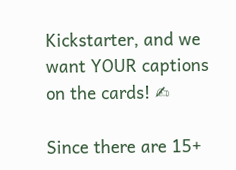Kickstarter, and we want YOUR captions on the cards! ✍

Since there are 15+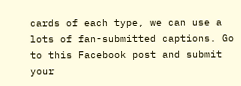cards of each type, we can use a lots of fan-submitted captions. Go to this Facebook post and submit your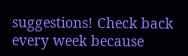suggestions! Check back every week because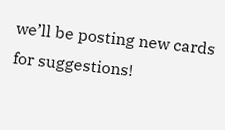we’ll be posting new cards for suggestions!